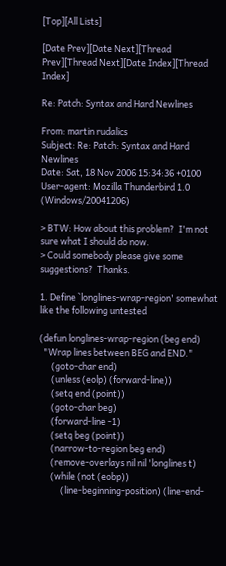[Top][All Lists]

[Date Prev][Date Next][Thread Prev][Thread Next][Date Index][Thread Index]

Re: Patch: Syntax and Hard Newlines

From: martin rudalics
Subject: Re: Patch: Syntax and Hard Newlines
Date: Sat, 18 Nov 2006 15:34:36 +0100
User-agent: Mozilla Thunderbird 1.0 (Windows/20041206)

> BTW: How about this problem?  I'm not sure what I should do now.
> Could somebody please give some suggestions?  Thanks.

1. Define `longlines-wrap-region' somewhat like the following untested

(defun longlines-wrap-region (beg end)
  "Wrap lines between BEG and END."
      (goto-char end)
      (unless (eolp) (forward-line))
      (setq end (point))
      (goto-char beg)
      (forward-line -1)
      (setq beg (point))
      (narrow-to-region beg end)
      (remove-overlays nil nil 'longlines t)
      (while (not (eobp))
           (line-beginning-position) (line-end-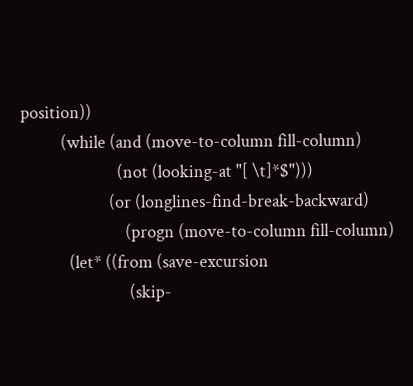position))
          (while (and (move-to-column fill-column)
                        (not (looking-at "[ \t]*$")))
                      (or (longlines-find-break-backward)
                          (progn (move-to-column fill-column)
            (let* ((from (save-excursion
                           (skip-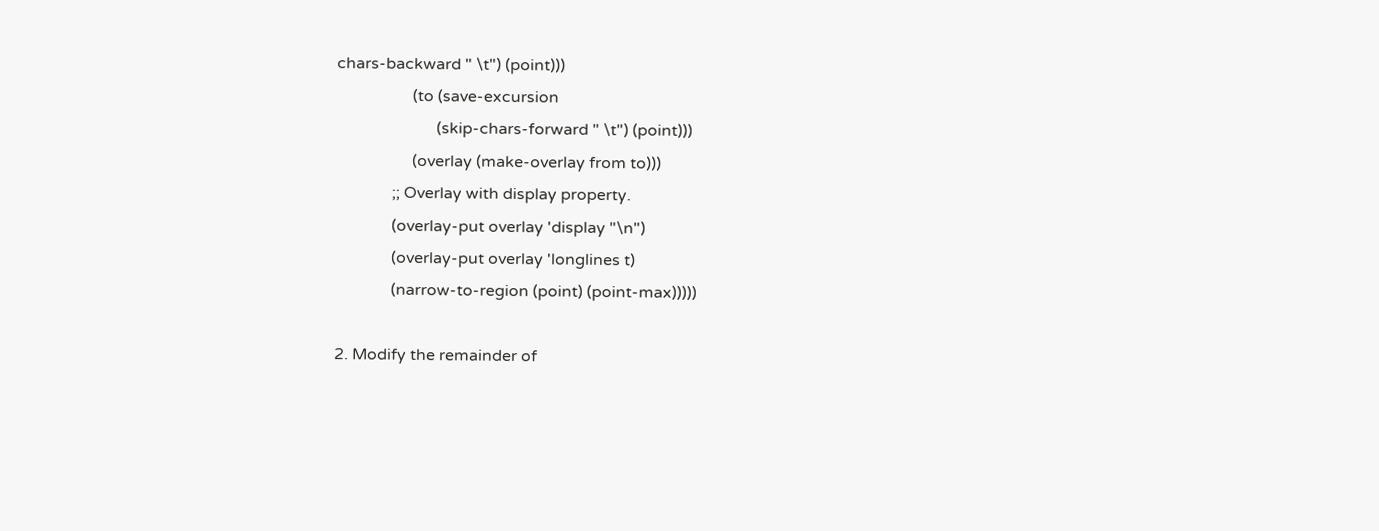chars-backward " \t") (point)))
                   (to (save-excursion
                         (skip-chars-forward " \t") (point)))
                   (overlay (make-overlay from to)))
              ;; Overlay with display property.
              (overlay-put overlay 'display "\n")
              (overlay-put overlay 'longlines t)
              (narrow-to-region (point) (point-max)))))

2. Modify the remainder of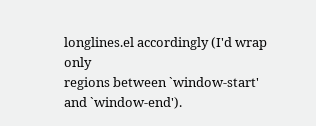longlines.el accordingly (I'd wrap only
regions between `window-start' and `window-end').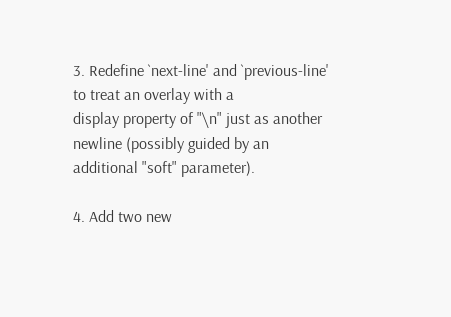3. Redefine `next-line' and `previous-line' to treat an overlay with a
display property of "\n" just as another newline (possibly guided by an
additional "soft" parameter).

4. Add two new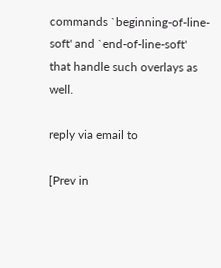commands `beginning-of-line-soft' and `end-of-line-soft'
that handle such overlays as well.

reply via email to

[Prev in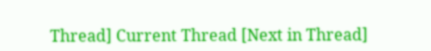Thread] Current Thread [Next in Thread]